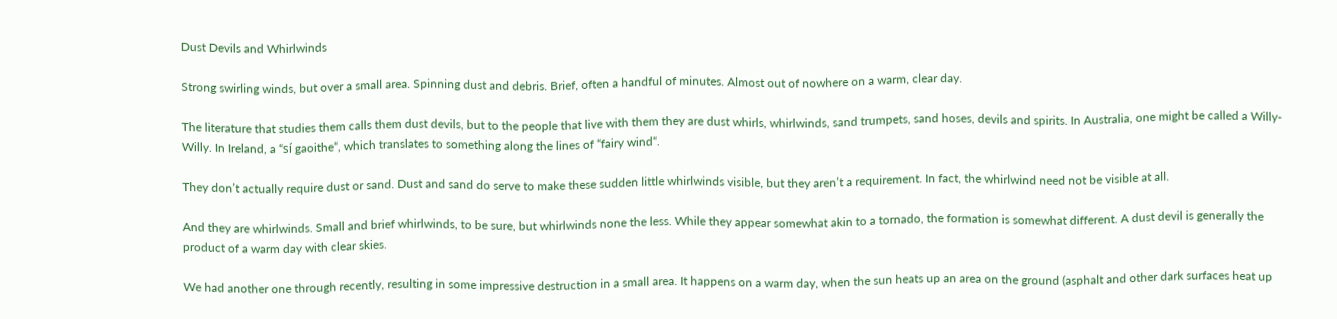Dust Devils and Whirlwinds

Strong swirling winds, but over a small area. Spinning dust and debris. Brief, often a handful of minutes. Almost out of nowhere on a warm, clear day.

The literature that studies them calls them dust devils, but to the people that live with them they are dust whirls, whirlwinds, sand trumpets, sand hoses, devils and spirits. In Australia, one might be called a Willy-Willy. In Ireland, a “sí gaoithe“, which translates to something along the lines of “fairy wind“.

They don’t actually require dust or sand. Dust and sand do serve to make these sudden little whirlwinds visible, but they aren’t a requirement. In fact, the whirlwind need not be visible at all.

And they are whirlwinds. Small and brief whirlwinds, to be sure, but whirlwinds none the less. While they appear somewhat akin to a tornado, the formation is somewhat different. A dust devil is generally the product of a warm day with clear skies.

We had another one through recently, resulting in some impressive destruction in a small area. It happens on a warm day, when the sun heats up an area on the ground (asphalt and other dark surfaces heat up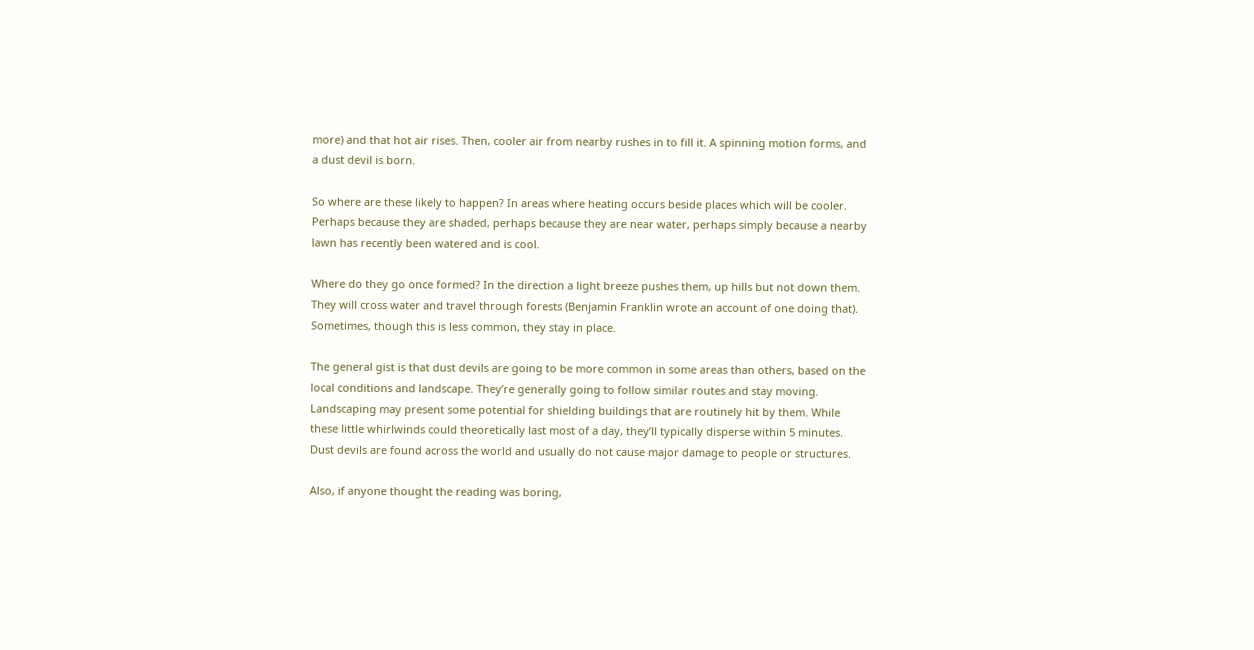more) and that hot air rises. Then, cooler air from nearby rushes in to fill it. A spinning motion forms, and a dust devil is born.

So where are these likely to happen? In areas where heating occurs beside places which will be cooler. Perhaps because they are shaded, perhaps because they are near water, perhaps simply because a nearby lawn has recently been watered and is cool.

Where do they go once formed? In the direction a light breeze pushes them, up hills but not down them. They will cross water and travel through forests (Benjamin Franklin wrote an account of one doing that). Sometimes, though this is less common, they stay in place.

The general gist is that dust devils are going to be more common in some areas than others, based on the local conditions and landscape. They’re generally going to follow similar routes and stay moving. Landscaping may present some potential for shielding buildings that are routinely hit by them. While these little whirlwinds could theoretically last most of a day, they’ll typically disperse within 5 minutes. Dust devils are found across the world and usually do not cause major damage to people or structures.

Also, if anyone thought the reading was boring,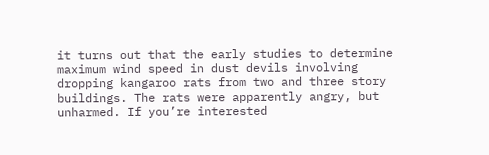it turns out that the early studies to determine maximum wind speed in dust devils involving dropping kangaroo rats from two and three story buildings. The rats were apparently angry, but unharmed. If you’re interested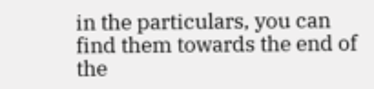in the particulars, you can find them towards the end of the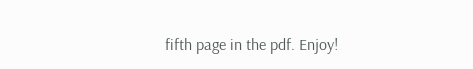fifth page in the pdf. Enjoy!